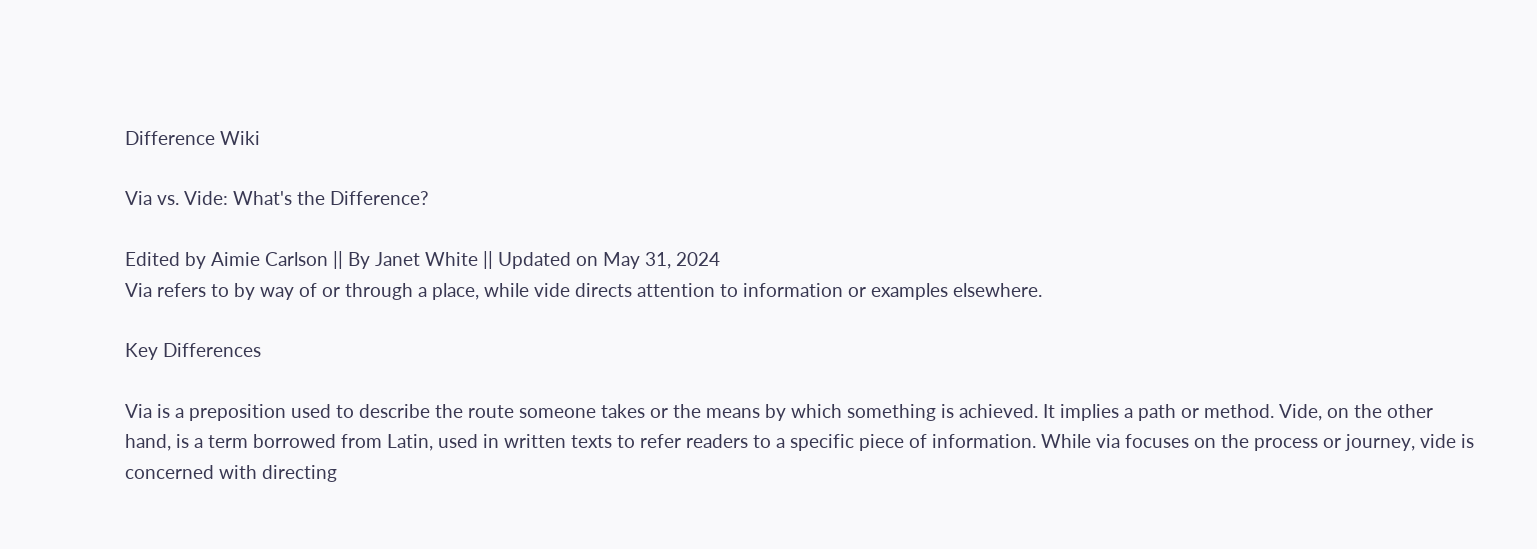Difference Wiki

Via vs. Vide: What's the Difference?

Edited by Aimie Carlson || By Janet White || Updated on May 31, 2024
Via refers to by way of or through a place, while vide directs attention to information or examples elsewhere.

Key Differences

Via is a preposition used to describe the route someone takes or the means by which something is achieved. It implies a path or method. Vide, on the other hand, is a term borrowed from Latin, used in written texts to refer readers to a specific piece of information. While via focuses on the process or journey, vide is concerned with directing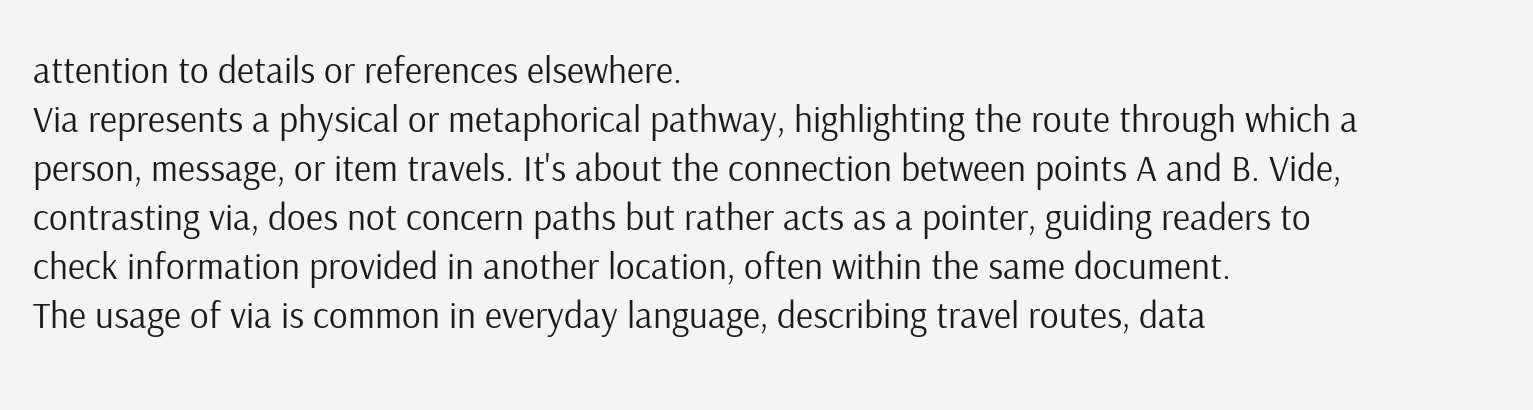attention to details or references elsewhere.
Via represents a physical or metaphorical pathway, highlighting the route through which a person, message, or item travels. It's about the connection between points A and B. Vide, contrasting via, does not concern paths but rather acts as a pointer, guiding readers to check information provided in another location, often within the same document.
The usage of via is common in everyday language, describing travel routes, data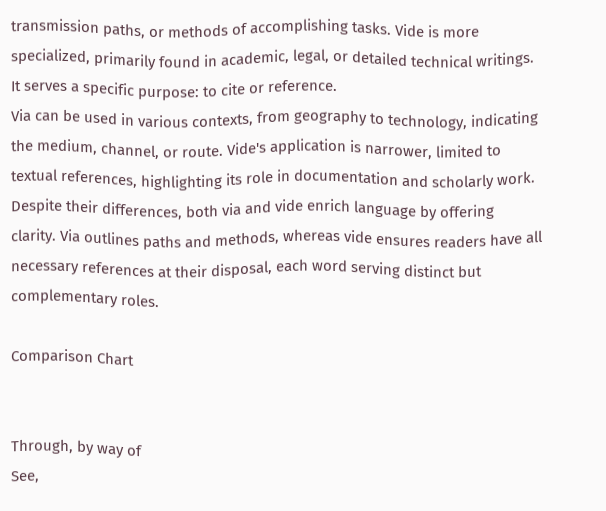transmission paths, or methods of accomplishing tasks. Vide is more specialized, primarily found in academic, legal, or detailed technical writings. It serves a specific purpose: to cite or reference.
Via can be used in various contexts, from geography to technology, indicating the medium, channel, or route. Vide's application is narrower, limited to textual references, highlighting its role in documentation and scholarly work.
Despite their differences, both via and vide enrich language by offering clarity. Via outlines paths and methods, whereas vide ensures readers have all necessary references at their disposal, each word serving distinct but complementary roles.

Comparison Chart


Through, by way of
See,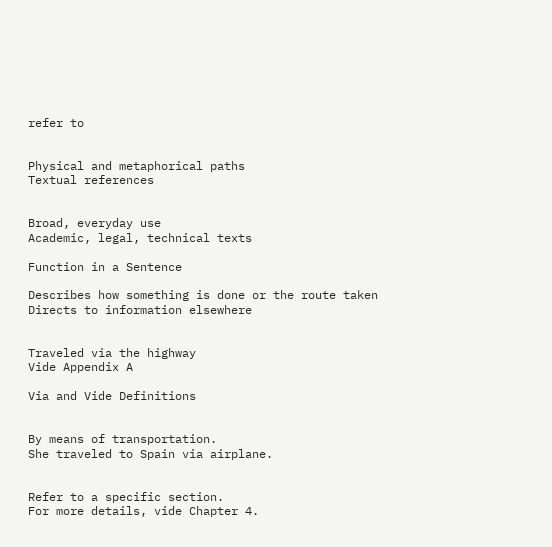refer to


Physical and metaphorical paths
Textual references


Broad, everyday use
Academic, legal, technical texts

Function in a Sentence

Describes how something is done or the route taken
Directs to information elsewhere


Traveled via the highway
Vide Appendix A

Via and Vide Definitions


By means of transportation.
She traveled to Spain via airplane.


Refer to a specific section.
For more details, vide Chapter 4.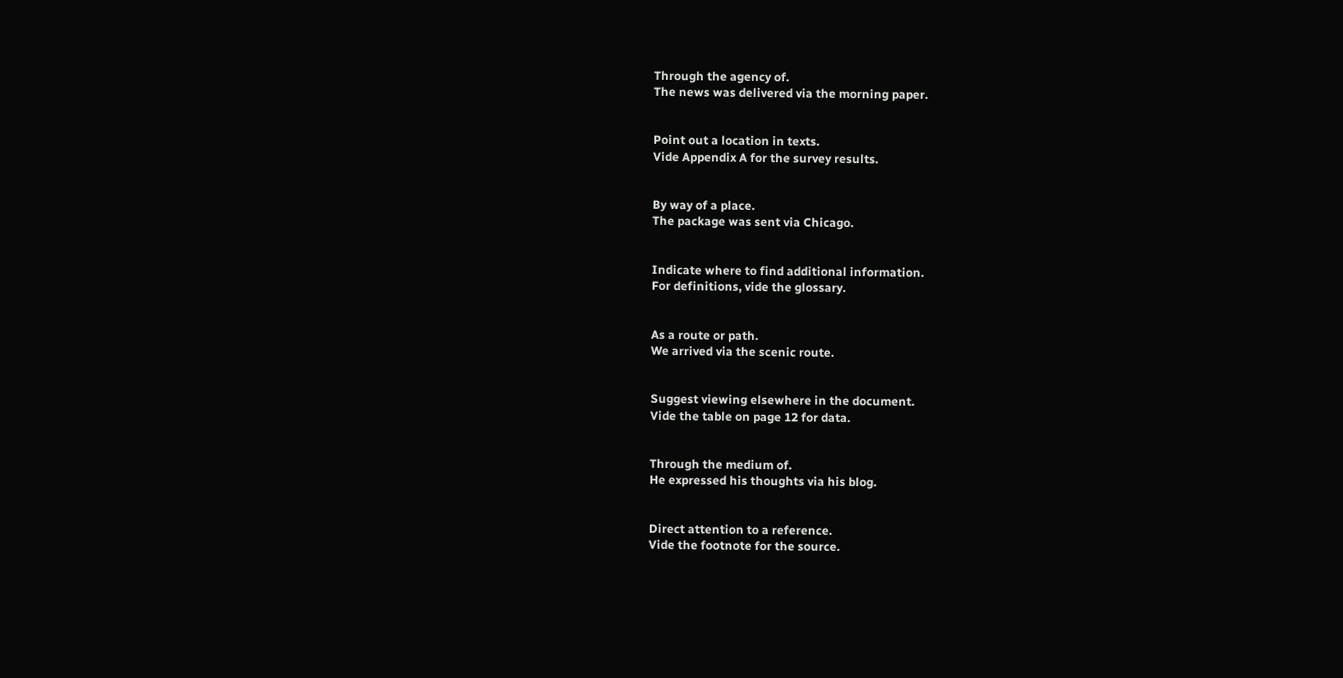Through the agency of.
The news was delivered via the morning paper.


Point out a location in texts.
Vide Appendix A for the survey results.


By way of a place.
The package was sent via Chicago.


Indicate where to find additional information.
For definitions, vide the glossary.


As a route or path.
We arrived via the scenic route.


Suggest viewing elsewhere in the document.
Vide the table on page 12 for data.


Through the medium of.
He expressed his thoughts via his blog.


Direct attention to a reference.
Vide the footnote for the source.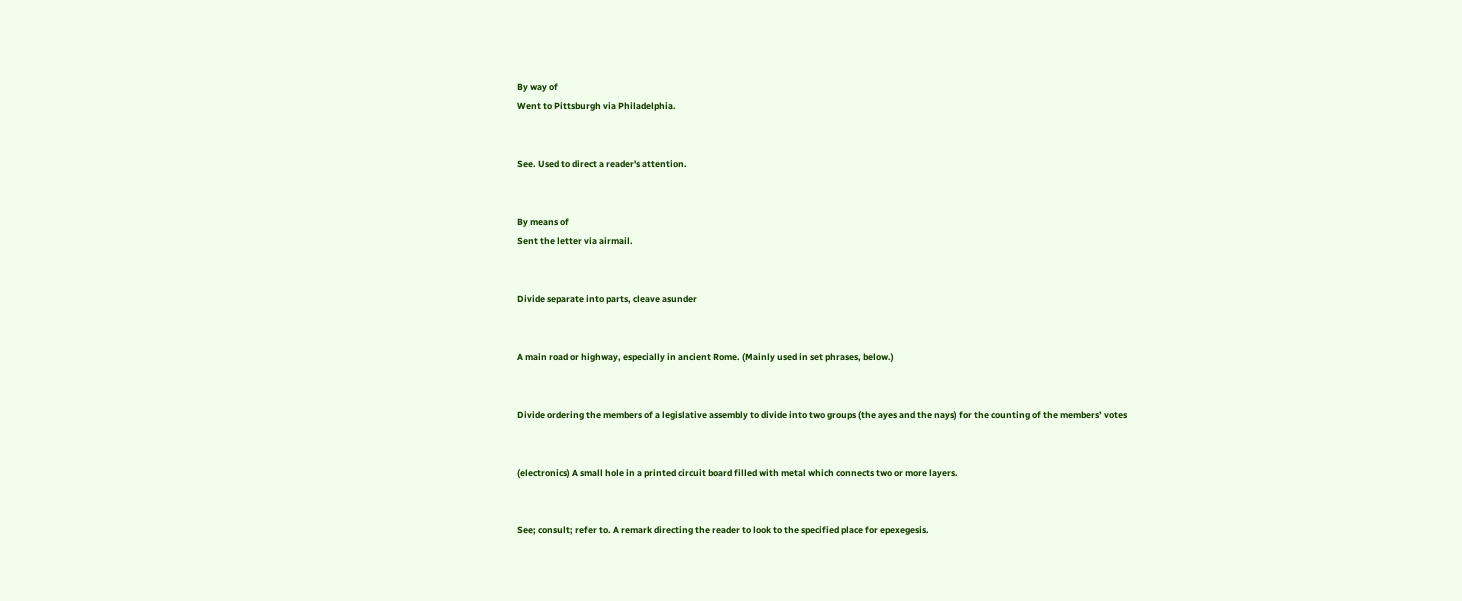By way of
Went to Pittsburgh via Philadelphia.


See. Used to direct a reader's attention.


By means of
Sent the letter via airmail.


Divide separate into parts, cleave asunder


A main road or highway, especially in ancient Rome. (Mainly used in set phrases, below.)


Divide ordering the members of a legislative assembly to divide into two groups (the ayes and the nays) for the counting of the members’ votes


(electronics) A small hole in a printed circuit board filled with metal which connects two or more layers.


See; consult; refer to. A remark directing the reader to look to the specified place for epexegesis.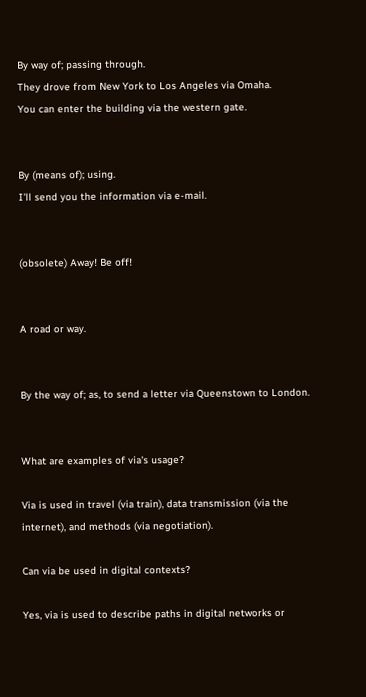By way of; passing through.
They drove from New York to Los Angeles via Omaha.
You can enter the building via the western gate.


By (means of); using.
I'll send you the information via e-mail.


(obsolete) Away! Be off!


A road or way.


By the way of; as, to send a letter via Queenstown to London.


What are examples of via's usage?

Via is used in travel (via train), data transmission (via the internet), and methods (via negotiation).

Can via be used in digital contexts?

Yes, via is used to describe paths in digital networks or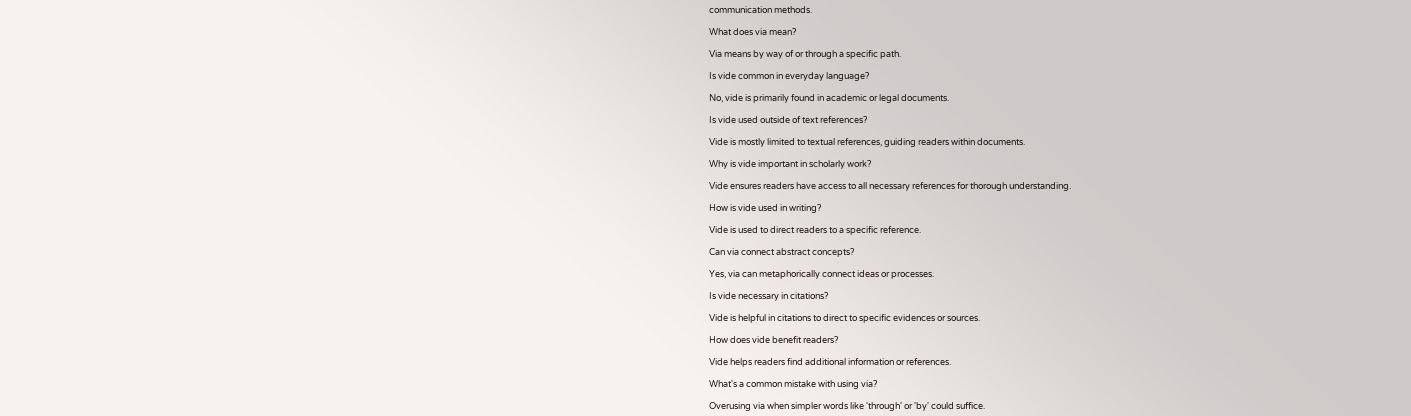communication methods.

What does via mean?

Via means by way of or through a specific path.

Is vide common in everyday language?

No, vide is primarily found in academic or legal documents.

Is vide used outside of text references?

Vide is mostly limited to textual references, guiding readers within documents.

Why is vide important in scholarly work?

Vide ensures readers have access to all necessary references for thorough understanding.

How is vide used in writing?

Vide is used to direct readers to a specific reference.

Can via connect abstract concepts?

Yes, via can metaphorically connect ideas or processes.

Is vide necessary in citations?

Vide is helpful in citations to direct to specific evidences or sources.

How does vide benefit readers?

Vide helps readers find additional information or references.

What's a common mistake with using via?

Overusing via when simpler words like 'through' or 'by' could suffice.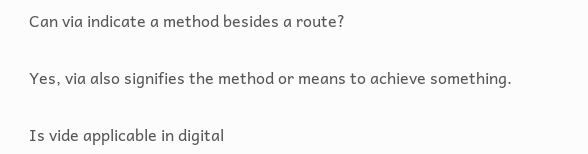Can via indicate a method besides a route?

Yes, via also signifies the method or means to achieve something.

Is vide applicable in digital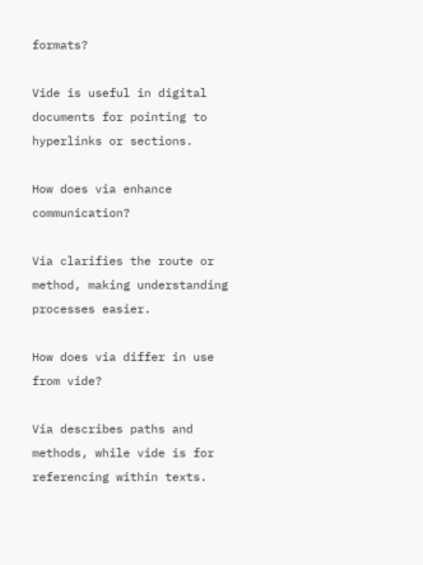formats?

Vide is useful in digital documents for pointing to hyperlinks or sections.

How does via enhance communication?

Via clarifies the route or method, making understanding processes easier.

How does via differ in use from vide?

Via describes paths and methods, while vide is for referencing within texts.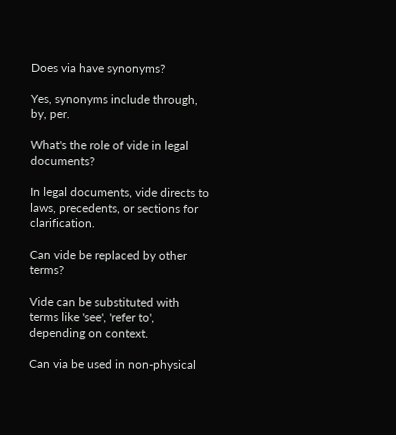Does via have synonyms?

Yes, synonyms include through, by, per.

What's the role of vide in legal documents?

In legal documents, vide directs to laws, precedents, or sections for clarification.

Can vide be replaced by other terms?

Vide can be substituted with terms like 'see', 'refer to', depending on context.

Can via be used in non-physical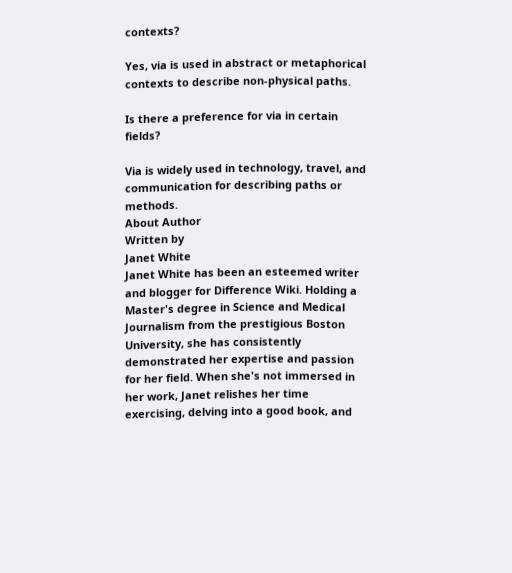contexts?

Yes, via is used in abstract or metaphorical contexts to describe non-physical paths.

Is there a preference for via in certain fields?

Via is widely used in technology, travel, and communication for describing paths or methods.
About Author
Written by
Janet White
Janet White has been an esteemed writer and blogger for Difference Wiki. Holding a Master's degree in Science and Medical Journalism from the prestigious Boston University, she has consistently demonstrated her expertise and passion for her field. When she's not immersed in her work, Janet relishes her time exercising, delving into a good book, and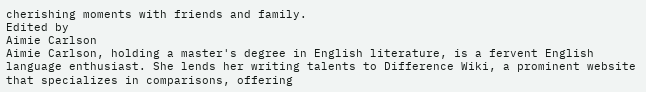cherishing moments with friends and family.
Edited by
Aimie Carlson
Aimie Carlson, holding a master's degree in English literature, is a fervent English language enthusiast. She lends her writing talents to Difference Wiki, a prominent website that specializes in comparisons, offering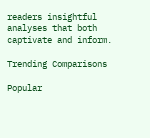readers insightful analyses that both captivate and inform.

Trending Comparisons

Popular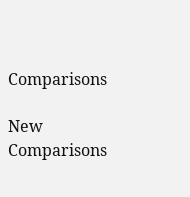Comparisons

New Comparisons